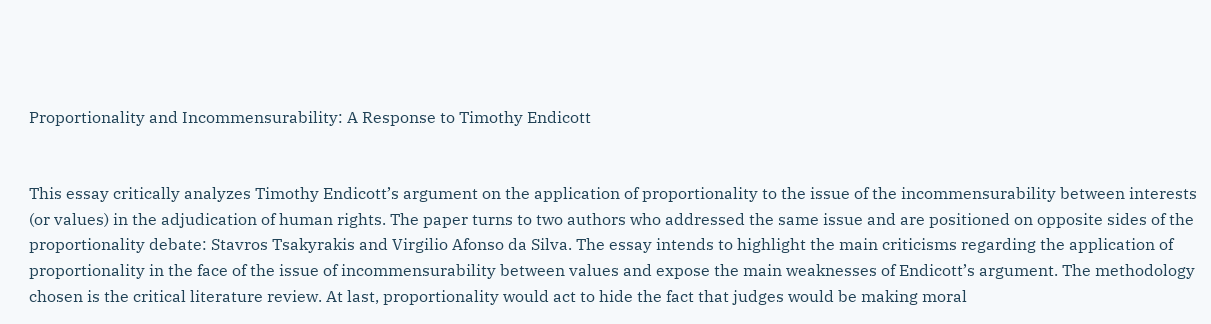Proportionality and Incommensurability: A Response to Timothy Endicott


This essay critically analyzes Timothy Endicott’s argument on the application of proportionality to the issue of the incommensurability between interests (or values) in the adjudication of human rights. The paper turns to two authors who addressed the same issue and are positioned on opposite sides of the proportionality debate: Stavros Tsakyrakis and Virgilio Afonso da Silva. The essay intends to highlight the main criticisms regarding the application of proportionality in the face of the issue of incommensurability between values and expose the main weaknesses of Endicott’s argument. The methodology chosen is the critical literature review. At last, proportionality would act to hide the fact that judges would be making moral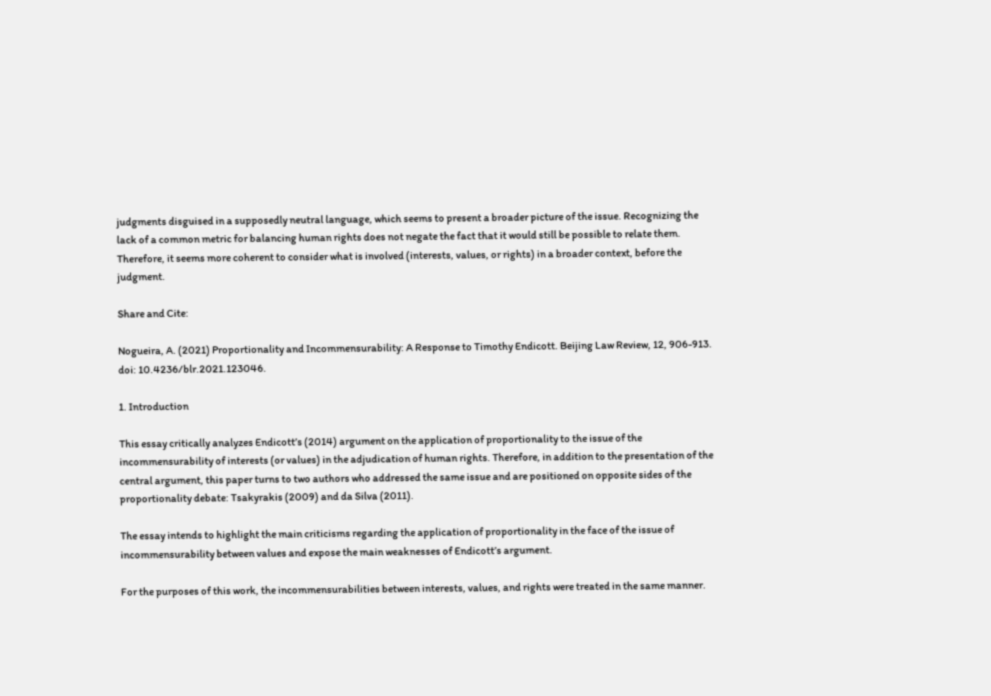judgments disguised in a supposedly neutral language, which seems to present a broader picture of the issue. Recognizing the lack of a common metric for balancing human rights does not negate the fact that it would still be possible to relate them. Therefore, it seems more coherent to consider what is involved (interests, values, or rights) in a broader context, before the judgment.

Share and Cite:

Nogueira, A. (2021) Proportionality and Incommensurability: A Response to Timothy Endicott. Beijing Law Review, 12, 906-913. doi: 10.4236/blr.2021.123046.

1. Introduction

This essay critically analyzes Endicott’s (2014) argument on the application of proportionality to the issue of the incommensurability of interests (or values) in the adjudication of human rights. Therefore, in addition to the presentation of the central argument, this paper turns to two authors who addressed the same issue and are positioned on opposite sides of the proportionality debate: Tsakyrakis (2009) and da Silva (2011).

The essay intends to highlight the main criticisms regarding the application of proportionality in the face of the issue of incommensurability between values and expose the main weaknesses of Endicott’s argument.

For the purposes of this work, the incommensurabilities between interests, values, and rights were treated in the same manner.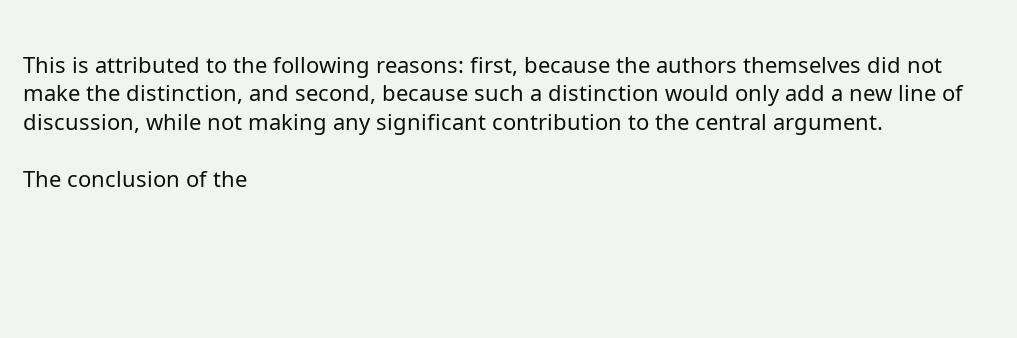This is attributed to the following reasons: first, because the authors themselves did not make the distinction, and second, because such a distinction would only add a new line of discussion, while not making any significant contribution to the central argument.

The conclusion of the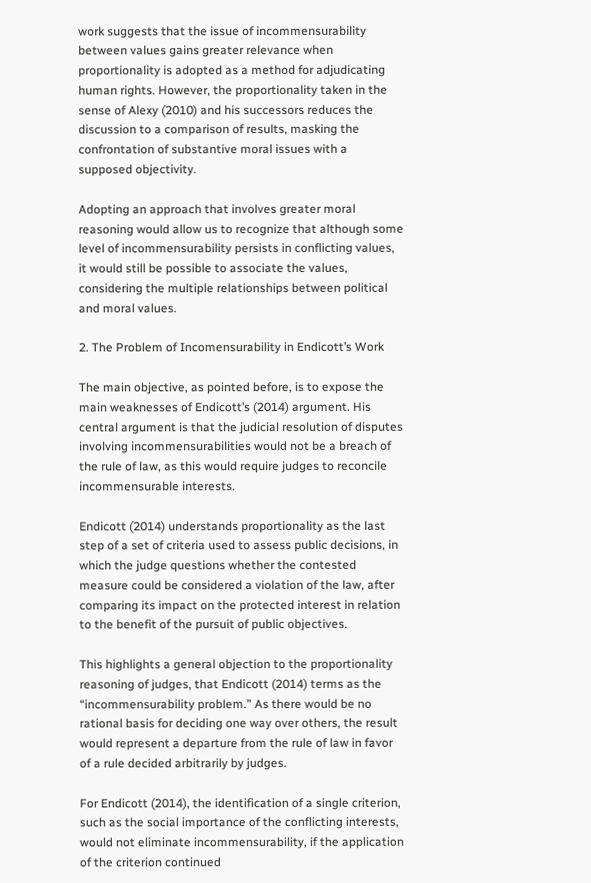work suggests that the issue of incommensurability between values gains greater relevance when proportionality is adopted as a method for adjudicating human rights. However, the proportionality taken in the sense of Alexy (2010) and his successors reduces the discussion to a comparison of results, masking the confrontation of substantive moral issues with a supposed objectivity.

Adopting an approach that involves greater moral reasoning would allow us to recognize that although some level of incommensurability persists in conflicting values, it would still be possible to associate the values, considering the multiple relationships between political and moral values.

2. The Problem of Incomensurability in Endicott’s Work

The main objective, as pointed before, is to expose the main weaknesses of Endicott’s (2014) argument. His central argument is that the judicial resolution of disputes involving incommensurabilities would not be a breach of the rule of law, as this would require judges to reconcile incommensurable interests.

Endicott (2014) understands proportionality as the last step of a set of criteria used to assess public decisions, in which the judge questions whether the contested measure could be considered a violation of the law, after comparing its impact on the protected interest in relation to the benefit of the pursuit of public objectives.

This highlights a general objection to the proportionality reasoning of judges, that Endicott (2014) terms as the “incommensurability problem.” As there would be no rational basis for deciding one way over others, the result would represent a departure from the rule of law in favor of a rule decided arbitrarily by judges.

For Endicott (2014), the identification of a single criterion, such as the social importance of the conflicting interests, would not eliminate incommensurability, if the application of the criterion continued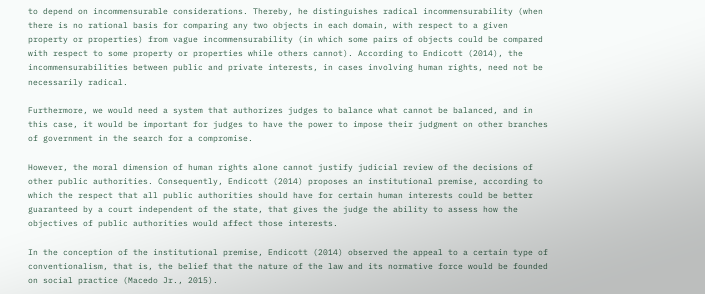to depend on incommensurable considerations. Thereby, he distinguishes radical incommensurability (when there is no rational basis for comparing any two objects in each domain, with respect to a given property or properties) from vague incommensurability (in which some pairs of objects could be compared with respect to some property or properties while others cannot). According to Endicott (2014), the incommensurabilities between public and private interests, in cases involving human rights, need not be necessarily radical.

Furthermore, we would need a system that authorizes judges to balance what cannot be balanced, and in this case, it would be important for judges to have the power to impose their judgment on other branches of government in the search for a compromise.

However, the moral dimension of human rights alone cannot justify judicial review of the decisions of other public authorities. Consequently, Endicott (2014) proposes an institutional premise, according to which the respect that all public authorities should have for certain human interests could be better guaranteed by a court independent of the state, that gives the judge the ability to assess how the objectives of public authorities would affect those interests.

In the conception of the institutional premise, Endicott (2014) observed the appeal to a certain type of conventionalism, that is, the belief that the nature of the law and its normative force would be founded on social practice (Macedo Jr., 2015).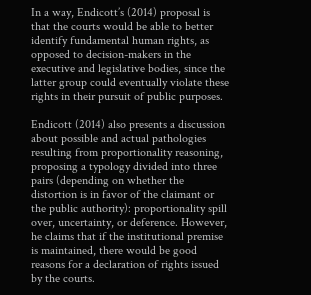In a way, Endicott’s (2014) proposal is that the courts would be able to better identify fundamental human rights, as opposed to decision-makers in the executive and legislative bodies, since the latter group could eventually violate these rights in their pursuit of public purposes.

Endicott (2014) also presents a discussion about possible and actual pathologies resulting from proportionality reasoning, proposing a typology divided into three pairs (depending on whether the distortion is in favor of the claimant or the public authority): proportionality spill over, uncertainty, or deference. However, he claims that if the institutional premise is maintained, there would be good reasons for a declaration of rights issued by the courts.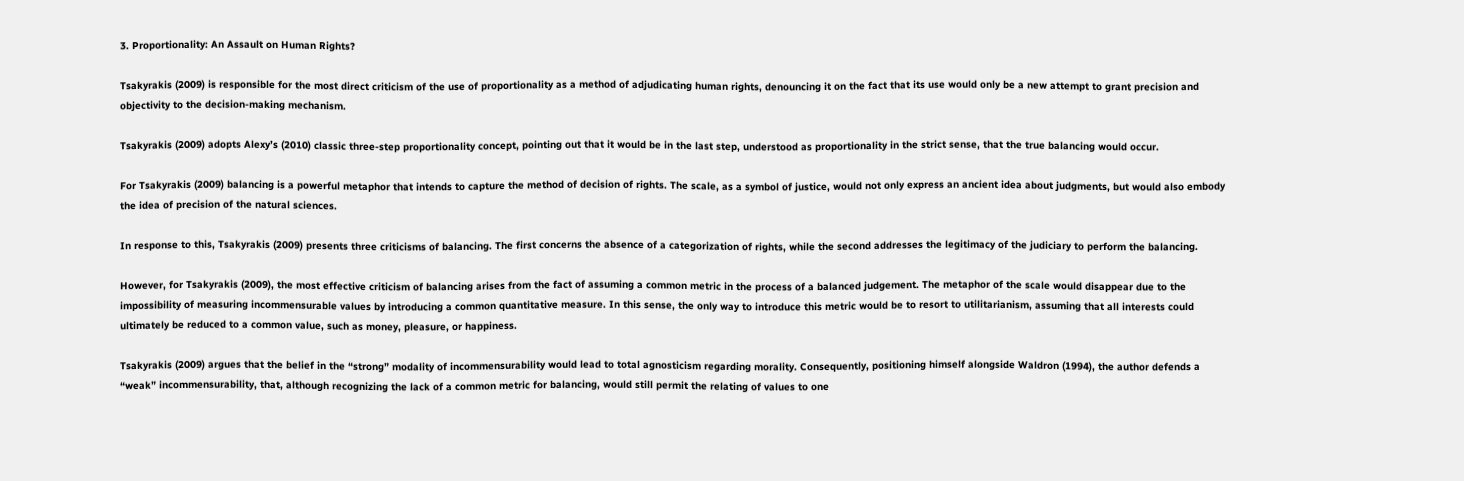3. Proportionality: An Assault on Human Rights?

Tsakyrakis (2009) is responsible for the most direct criticism of the use of proportionality as a method of adjudicating human rights, denouncing it on the fact that its use would only be a new attempt to grant precision and objectivity to the decision-making mechanism.

Tsakyrakis (2009) adopts Alexy’s (2010) classic three-step proportionality concept, pointing out that it would be in the last step, understood as proportionality in the strict sense, that the true balancing would occur.

For Tsakyrakis (2009) balancing is a powerful metaphor that intends to capture the method of decision of rights. The scale, as a symbol of justice, would not only express an ancient idea about judgments, but would also embody the idea of precision of the natural sciences.

In response to this, Tsakyrakis (2009) presents three criticisms of balancing. The first concerns the absence of a categorization of rights, while the second addresses the legitimacy of the judiciary to perform the balancing.

However, for Tsakyrakis (2009), the most effective criticism of balancing arises from the fact of assuming a common metric in the process of a balanced judgement. The metaphor of the scale would disappear due to the impossibility of measuring incommensurable values by introducing a common quantitative measure. In this sense, the only way to introduce this metric would be to resort to utilitarianism, assuming that all interests could ultimately be reduced to a common value, such as money, pleasure, or happiness.

Tsakyrakis (2009) argues that the belief in the “strong” modality of incommensurability would lead to total agnosticism regarding morality. Consequently, positioning himself alongside Waldron (1994), the author defends a “weak” incommensurability, that, although recognizing the lack of a common metric for balancing, would still permit the relating of values to one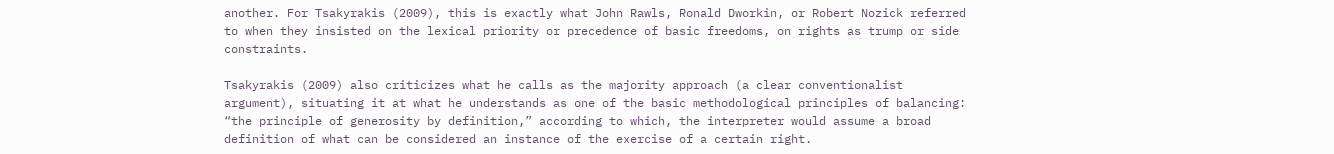another. For Tsakyrakis (2009), this is exactly what John Rawls, Ronald Dworkin, or Robert Nozick referred to when they insisted on the lexical priority or precedence of basic freedoms, on rights as trump or side constraints.

Tsakyrakis (2009) also criticizes what he calls as the majority approach (a clear conventionalist argument), situating it at what he understands as one of the basic methodological principles of balancing: “the principle of generosity by definition,” according to which, the interpreter would assume a broad definition of what can be considered an instance of the exercise of a certain right.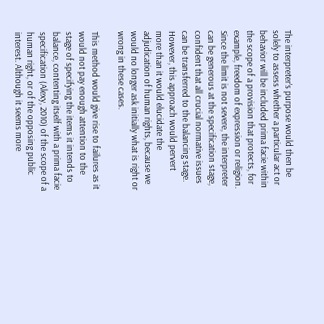The interpreter’s purpose would then be solely to assess whether a particular act or behavior will be included prima facie within the scope of a provision that protects, for example, freedom of expression or religion. Since the limit is not severe, the interpreter can be generous at the specification stage, confident that all crucial normative issues can be transferred to the balancing stage. However, this approach would pervert more than it would elucidate the adjudication of human rights, because we would no longer ask initially what is right or wrong in these cases.

This method would give rise to failures as it would not pay enough attention to the stage of specifying the items it intends to balance, contenting itself with a prima facie specification (Alexy, 2010) of the scope of a human right, or of the opposing public interest. Although it seems more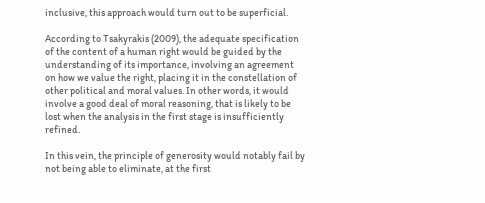inclusive, this approach would turn out to be superficial.

According to Tsakyrakis (2009), the adequate specification of the content of a human right would be guided by the understanding of its importance, involving an agreement on how we value the right, placing it in the constellation of other political and moral values. In other words, it would involve a good deal of moral reasoning, that is likely to be lost when the analysis in the first stage is insufficiently refined.

In this vein, the principle of generosity would notably fail by not being able to eliminate, at the first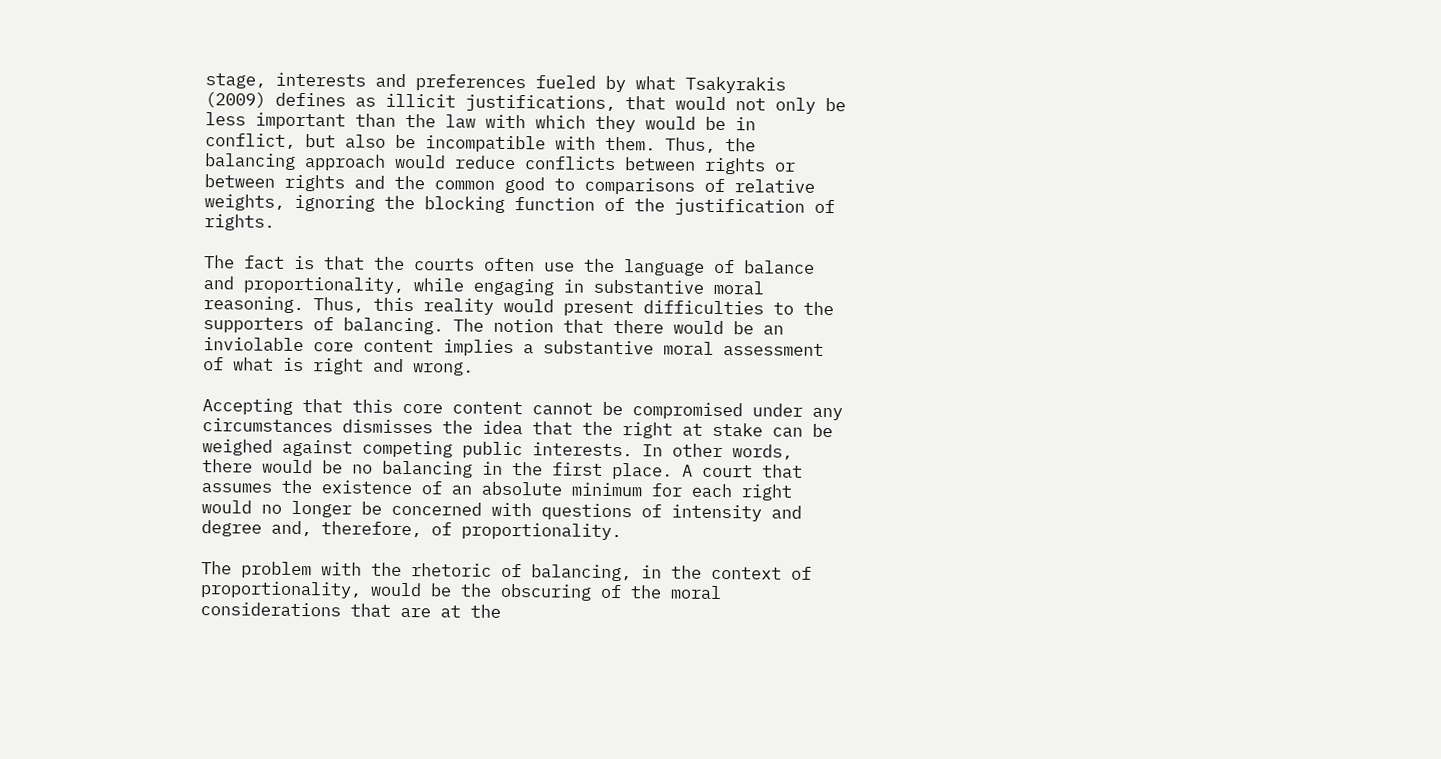stage, interests and preferences fueled by what Tsakyrakis (2009) defines as illicit justifications, that would not only be less important than the law with which they would be in conflict, but also be incompatible with them. Thus, the balancing approach would reduce conflicts between rights or between rights and the common good to comparisons of relative weights, ignoring the blocking function of the justification of rights.

The fact is that the courts often use the language of balance and proportionality, while engaging in substantive moral reasoning. Thus, this reality would present difficulties to the supporters of balancing. The notion that there would be an inviolable core content implies a substantive moral assessment of what is right and wrong.

Accepting that this core content cannot be compromised under any circumstances dismisses the idea that the right at stake can be weighed against competing public interests. In other words, there would be no balancing in the first place. A court that assumes the existence of an absolute minimum for each right would no longer be concerned with questions of intensity and degree and, therefore, of proportionality.

The problem with the rhetoric of balancing, in the context of proportionality, would be the obscuring of the moral considerations that are at the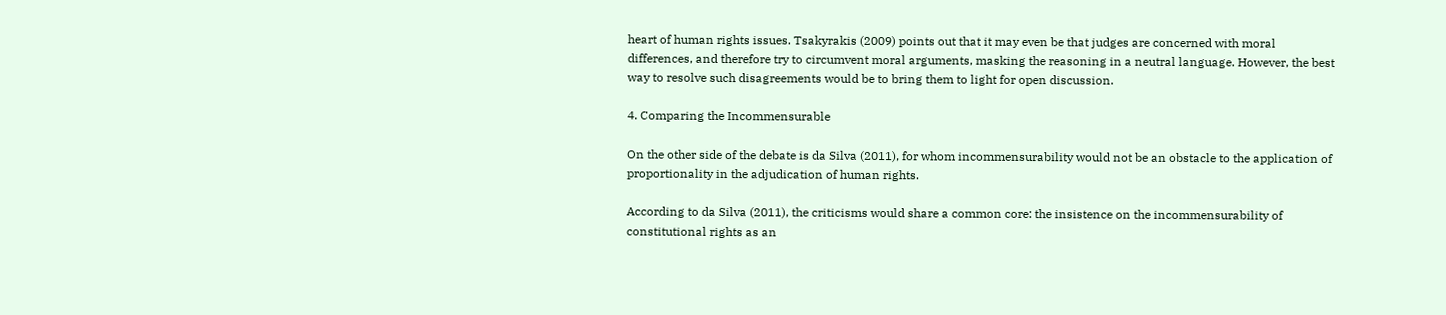heart of human rights issues. Tsakyrakis (2009) points out that it may even be that judges are concerned with moral differences, and therefore try to circumvent moral arguments, masking the reasoning in a neutral language. However, the best way to resolve such disagreements would be to bring them to light for open discussion.

4. Comparing the Incommensurable

On the other side of the debate is da Silva (2011), for whom incommensurability would not be an obstacle to the application of proportionality in the adjudication of human rights.

According to da Silva (2011), the criticisms would share a common core: the insistence on the incommensurability of constitutional rights as an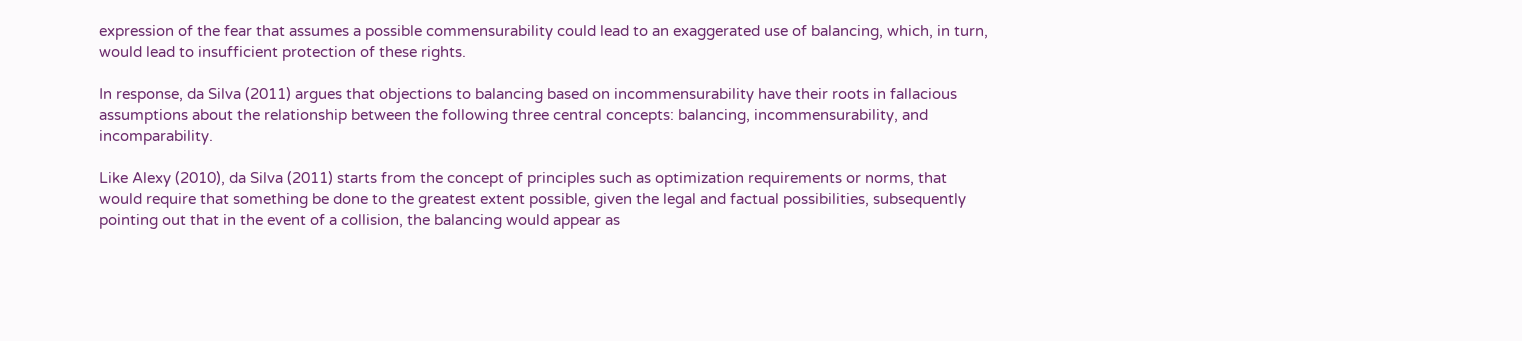expression of the fear that assumes a possible commensurability could lead to an exaggerated use of balancing, which, in turn, would lead to insufficient protection of these rights.

In response, da Silva (2011) argues that objections to balancing based on incommensurability have their roots in fallacious assumptions about the relationship between the following three central concepts: balancing, incommensurability, and incomparability.

Like Alexy (2010), da Silva (2011) starts from the concept of principles such as optimization requirements or norms, that would require that something be done to the greatest extent possible, given the legal and factual possibilities, subsequently pointing out that in the event of a collision, the balancing would appear as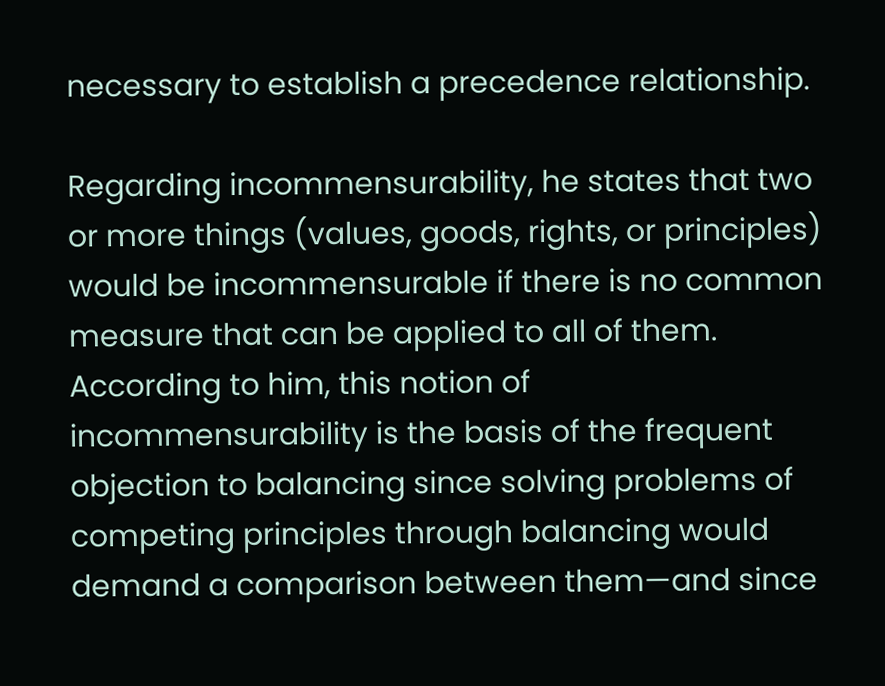necessary to establish a precedence relationship.

Regarding incommensurability, he states that two or more things (values, goods, rights, or principles) would be incommensurable if there is no common measure that can be applied to all of them. According to him, this notion of incommensurability is the basis of the frequent objection to balancing since solving problems of competing principles through balancing would demand a comparison between them—and since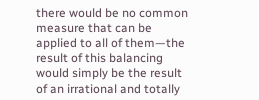there would be no common measure that can be applied to all of them—the result of this balancing would simply be the result of an irrational and totally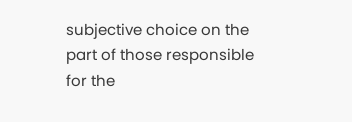subjective choice on the part of those responsible for the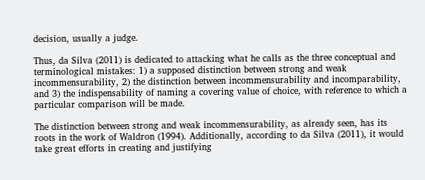decision, usually a judge.

Thus, da Silva (2011) is dedicated to attacking what he calls as the three conceptual and terminological mistakes: 1) a supposed distinction between strong and weak incommensurability, 2) the distinction between incommensurability and incomparability, and 3) the indispensability of naming a covering value of choice, with reference to which a particular comparison will be made.

The distinction between strong and weak incommensurability, as already seen, has its roots in the work of Waldron (1994). Additionally, according to da Silva (2011), it would take great efforts in creating and justifying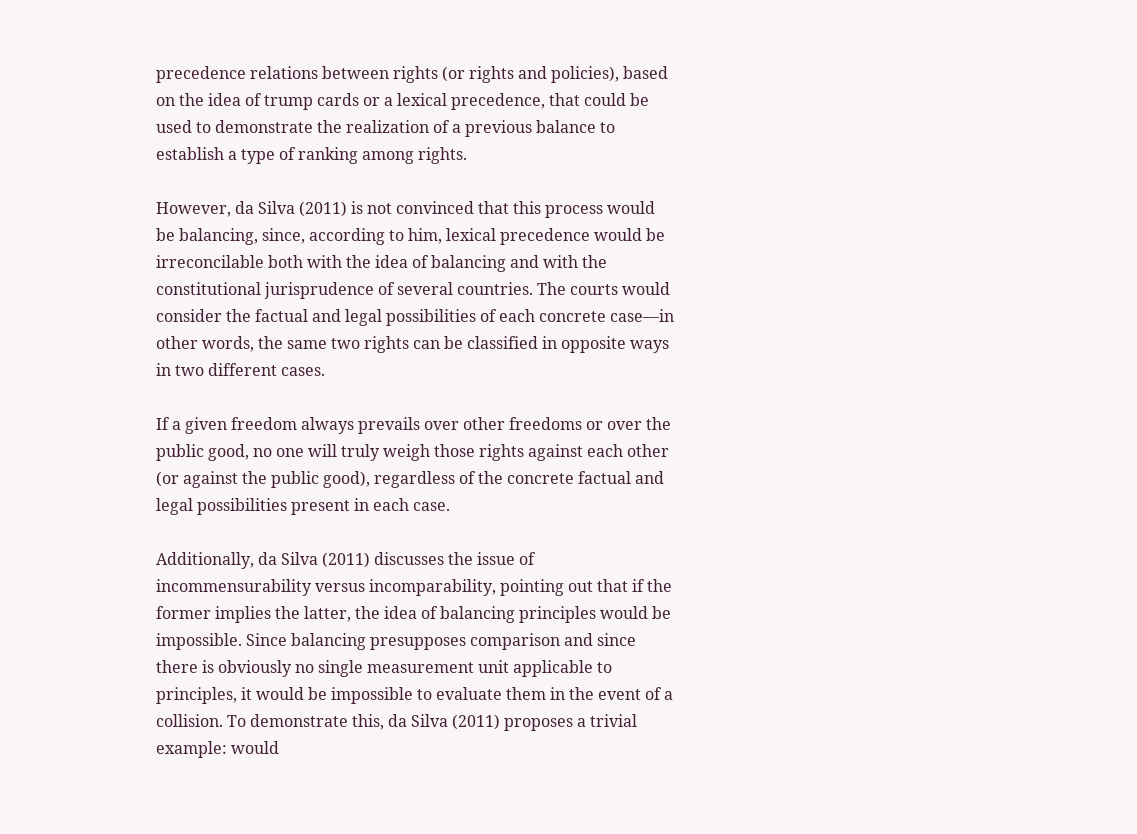precedence relations between rights (or rights and policies), based on the idea of trump cards or a lexical precedence, that could be used to demonstrate the realization of a previous balance to establish a type of ranking among rights.

However, da Silva (2011) is not convinced that this process would be balancing, since, according to him, lexical precedence would be irreconcilable both with the idea of balancing and with the constitutional jurisprudence of several countries. The courts would consider the factual and legal possibilities of each concrete case—in other words, the same two rights can be classified in opposite ways in two different cases.

If a given freedom always prevails over other freedoms or over the public good, no one will truly weigh those rights against each other (or against the public good), regardless of the concrete factual and legal possibilities present in each case.

Additionally, da Silva (2011) discusses the issue of incommensurability versus incomparability, pointing out that if the former implies the latter, the idea of balancing principles would be impossible. Since balancing presupposes comparison and since there is obviously no single measurement unit applicable to principles, it would be impossible to evaluate them in the event of a collision. To demonstrate this, da Silva (2011) proposes a trivial example: would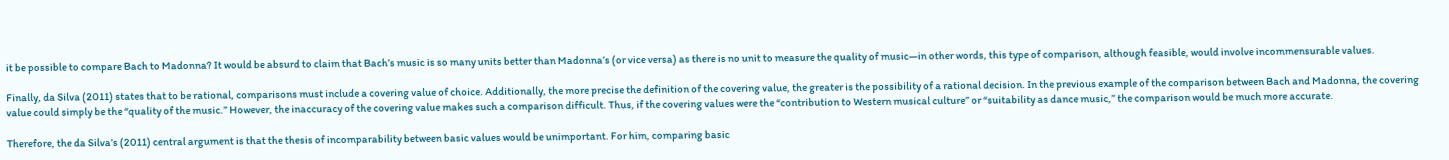it be possible to compare Bach to Madonna? It would be absurd to claim that Bach’s music is so many units better than Madonna’s (or vice versa) as there is no unit to measure the quality of music—in other words, this type of comparison, although feasible, would involve incommensurable values.

Finally, da Silva (2011) states that to be rational, comparisons must include a covering value of choice. Additionally, the more precise the definition of the covering value, the greater is the possibility of a rational decision. In the previous example of the comparison between Bach and Madonna, the covering value could simply be the “quality of the music.” However, the inaccuracy of the covering value makes such a comparison difficult. Thus, if the covering values were the “contribution to Western musical culture” or “suitability as dance music,” the comparison would be much more accurate.

Therefore, the da Silva’s (2011) central argument is that the thesis of incomparability between basic values would be unimportant. For him, comparing basic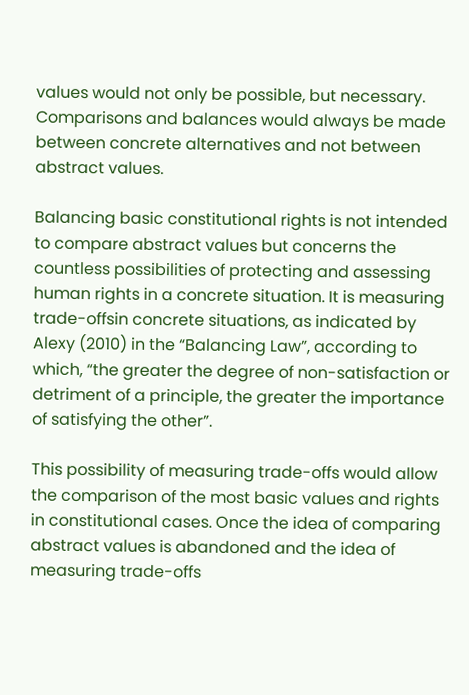values would not only be possible, but necessary. Comparisons and balances would always be made between concrete alternatives and not between abstract values.

Balancing basic constitutional rights is not intended to compare abstract values but concerns the countless possibilities of protecting and assessing human rights in a concrete situation. It is measuring trade-offsin concrete situations, as indicated by Alexy (2010) in the “Balancing Law”, according to which, “the greater the degree of non-satisfaction or detriment of a principle, the greater the importance of satisfying the other”.

This possibility of measuring trade-offs would allow the comparison of the most basic values and rights in constitutional cases. Once the idea of comparing abstract values is abandoned and the idea of measuring trade-offs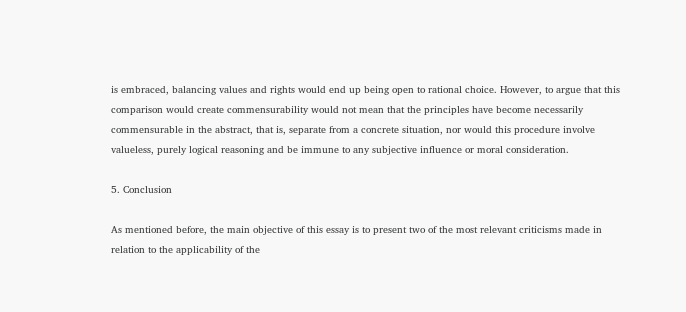is embraced, balancing values and rights would end up being open to rational choice. However, to argue that this comparison would create commensurability would not mean that the principles have become necessarily commensurable in the abstract, that is, separate from a concrete situation, nor would this procedure involve valueless, purely logical reasoning and be immune to any subjective influence or moral consideration.

5. Conclusion

As mentioned before, the main objective of this essay is to present two of the most relevant criticisms made in relation to the applicability of the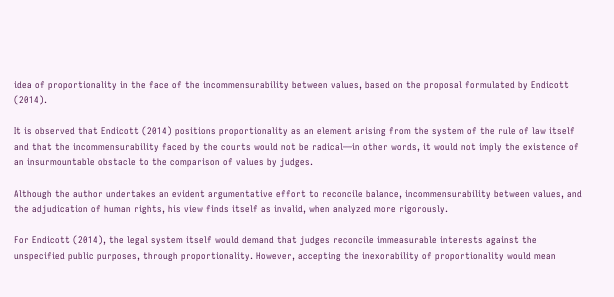idea of proportionality in the face of the incommensurability between values, based on the proposal formulated by Endicott (2014).

It is observed that Endicott (2014) positions proportionality as an element arising from the system of the rule of law itself and that the incommensurability faced by the courts would not be radical—in other words, it would not imply the existence of an insurmountable obstacle to the comparison of values by judges.

Although the author undertakes an evident argumentative effort to reconcile balance, incommensurability between values, and the adjudication of human rights, his view finds itself as invalid, when analyzed more rigorously.

For Endicott (2014), the legal system itself would demand that judges reconcile immeasurable interests against the unspecified public purposes, through proportionality. However, accepting the inexorability of proportionality would mean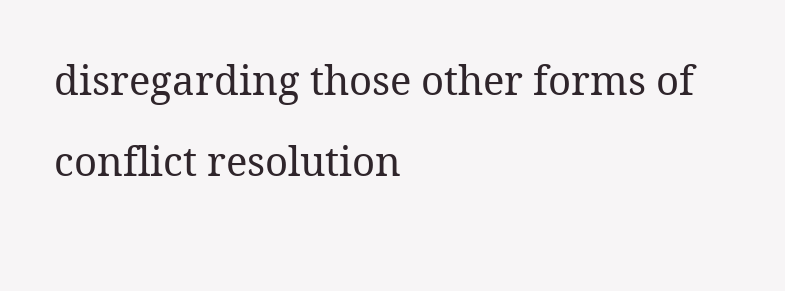disregarding those other forms of conflict resolution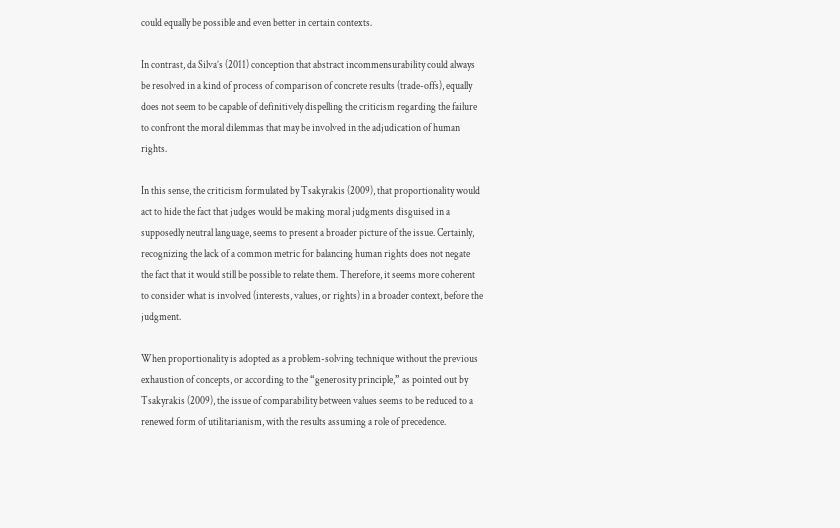could equally be possible and even better in certain contexts.

In contrast, da Silva’s (2011) conception that abstract incommensurability could always be resolved in a kind of process of comparison of concrete results (trade-offs), equally does not seem to be capable of definitively dispelling the criticism regarding the failure to confront the moral dilemmas that may be involved in the adjudication of human rights.

In this sense, the criticism formulated by Tsakyrakis (2009), that proportionality would act to hide the fact that judges would be making moral judgments disguised in a supposedly neutral language, seems to present a broader picture of the issue. Certainly, recognizing the lack of a common metric for balancing human rights does not negate the fact that it would still be possible to relate them. Therefore, it seems more coherent to consider what is involved (interests, values, or rights) in a broader context, before the judgment.

When proportionality is adopted as a problem-solving technique without the previous exhaustion of concepts, or according to the “generosity principle,” as pointed out by Tsakyrakis (2009), the issue of comparability between values seems to be reduced to a renewed form of utilitarianism, with the results assuming a role of precedence.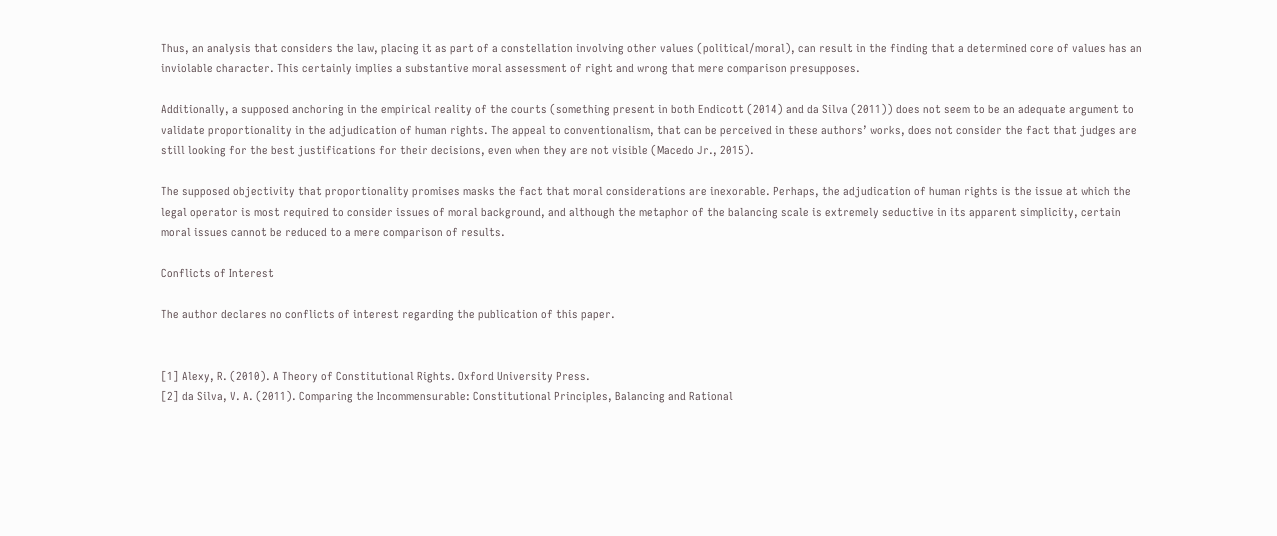Thus, an analysis that considers the law, placing it as part of a constellation involving other values (political/moral), can result in the finding that a determined core of values has an inviolable character. This certainly implies a substantive moral assessment of right and wrong that mere comparison presupposes.

Additionally, a supposed anchoring in the empirical reality of the courts (something present in both Endicott (2014) and da Silva (2011)) does not seem to be an adequate argument to validate proportionality in the adjudication of human rights. The appeal to conventionalism, that can be perceived in these authors’ works, does not consider the fact that judges are still looking for the best justifications for their decisions, even when they are not visible (Macedo Jr., 2015).

The supposed objectivity that proportionality promises masks the fact that moral considerations are inexorable. Perhaps, the adjudication of human rights is the issue at which the legal operator is most required to consider issues of moral background, and although the metaphor of the balancing scale is extremely seductive in its apparent simplicity, certain moral issues cannot be reduced to a mere comparison of results.

Conflicts of Interest

The author declares no conflicts of interest regarding the publication of this paper.


[1] Alexy, R. (2010). A Theory of Constitutional Rights. Oxford University Press.
[2] da Silva, V. A. (2011). Comparing the Incommensurable: Constitutional Principles, Balancing and Rational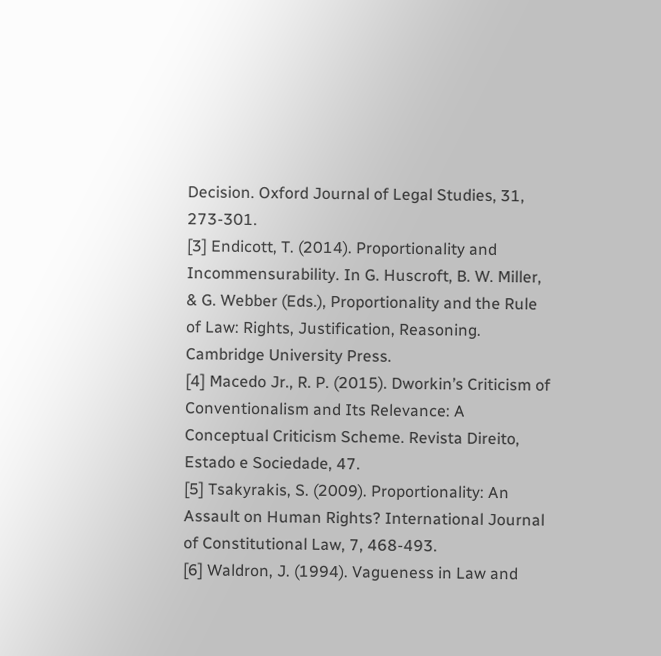Decision. Oxford Journal of Legal Studies, 31, 273-301.
[3] Endicott, T. (2014). Proportionality and Incommensurability. In G. Huscroft, B. W. Miller, & G. Webber (Eds.), Proportionality and the Rule of Law: Rights, Justification, Reasoning. Cambridge University Press.
[4] Macedo Jr., R. P. (2015). Dworkin’s Criticism of Conventionalism and Its Relevance: A Conceptual Criticism Scheme. Revista Direito, Estado e Sociedade, 47.
[5] Tsakyrakis, S. (2009). Proportionality: An Assault on Human Rights? International Journal of Constitutional Law, 7, 468-493.
[6] Waldron, J. (1994). Vagueness in Law and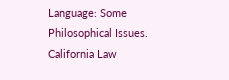Language: Some Philosophical Issues. California Law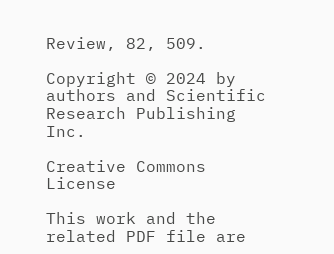Review, 82, 509.

Copyright © 2024 by authors and Scientific Research Publishing Inc.

Creative Commons License

This work and the related PDF file are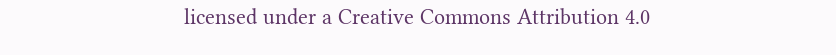licensed under a Creative Commons Attribution 4.0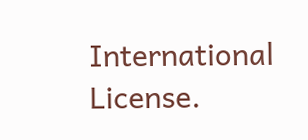International License.